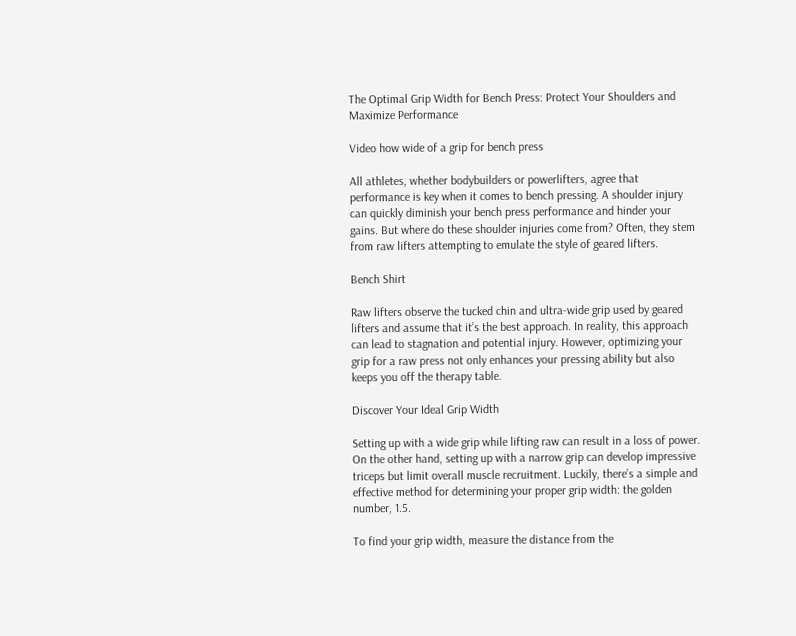The Optimal Grip Width for Bench Press: Protect Your Shoulders and Maximize Performance

Video how wide of a grip for bench press

All athletes, whether bodybuilders or powerlifters, agree that performance is key when it comes to bench pressing. A shoulder injury can quickly diminish your bench press performance and hinder your gains. But where do these shoulder injuries come from? Often, they stem from raw lifters attempting to emulate the style of geared lifters.

Bench Shirt

Raw lifters observe the tucked chin and ultra-wide grip used by geared lifters and assume that it’s the best approach. In reality, this approach can lead to stagnation and potential injury. However, optimizing your grip for a raw press not only enhances your pressing ability but also keeps you off the therapy table.

Discover Your Ideal Grip Width

Setting up with a wide grip while lifting raw can result in a loss of power. On the other hand, setting up with a narrow grip can develop impressive triceps but limit overall muscle recruitment. Luckily, there’s a simple and effective method for determining your proper grip width: the golden number, 1.5.

To find your grip width, measure the distance from the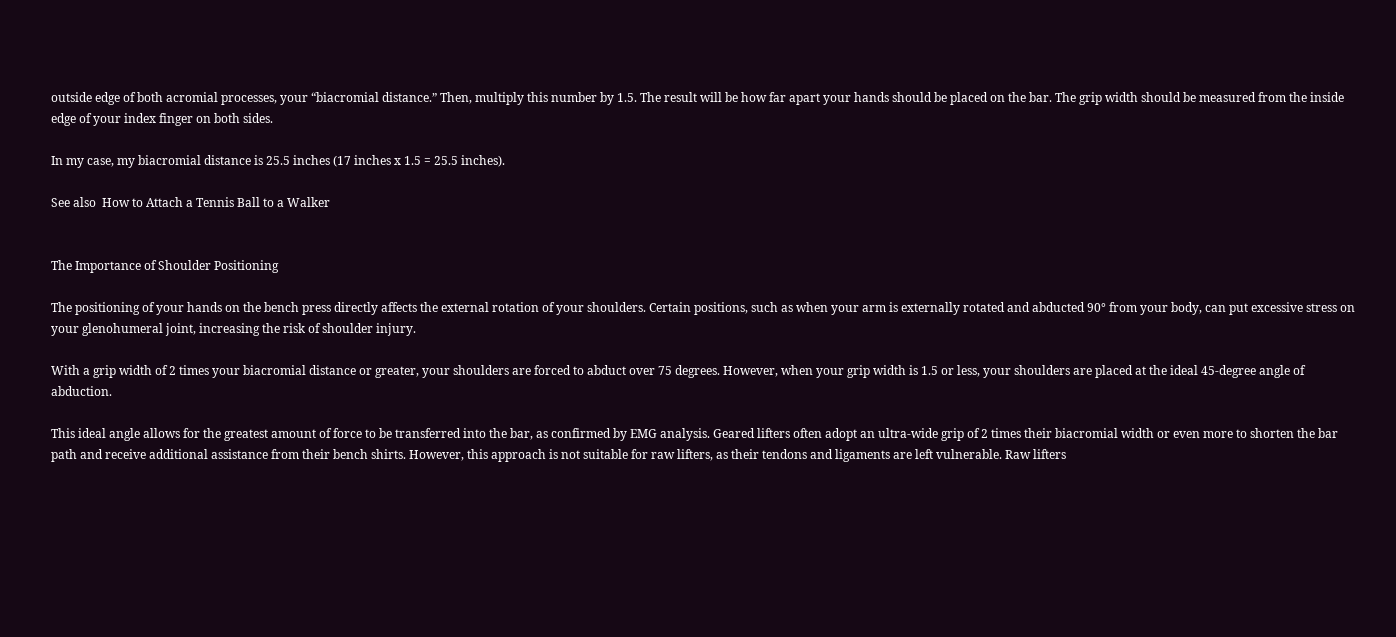outside edge of both acromial processes, your “biacromial distance.” Then, multiply this number by 1.5. The result will be how far apart your hands should be placed on the bar. The grip width should be measured from the inside edge of your index finger on both sides.

In my case, my biacromial distance is 25.5 inches (17 inches x 1.5 = 25.5 inches).

See also  How to Attach a Tennis Ball to a Walker


The Importance of Shoulder Positioning

The positioning of your hands on the bench press directly affects the external rotation of your shoulders. Certain positions, such as when your arm is externally rotated and abducted 90° from your body, can put excessive stress on your glenohumeral joint, increasing the risk of shoulder injury.

With a grip width of 2 times your biacromial distance or greater, your shoulders are forced to abduct over 75 degrees. However, when your grip width is 1.5 or less, your shoulders are placed at the ideal 45-degree angle of abduction.

This ideal angle allows for the greatest amount of force to be transferred into the bar, as confirmed by EMG analysis. Geared lifters often adopt an ultra-wide grip of 2 times their biacromial width or even more to shorten the bar path and receive additional assistance from their bench shirts. However, this approach is not suitable for raw lifters, as their tendons and ligaments are left vulnerable. Raw lifters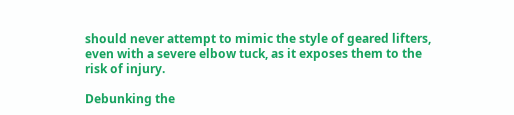should never attempt to mimic the style of geared lifters, even with a severe elbow tuck, as it exposes them to the risk of injury.

Debunking the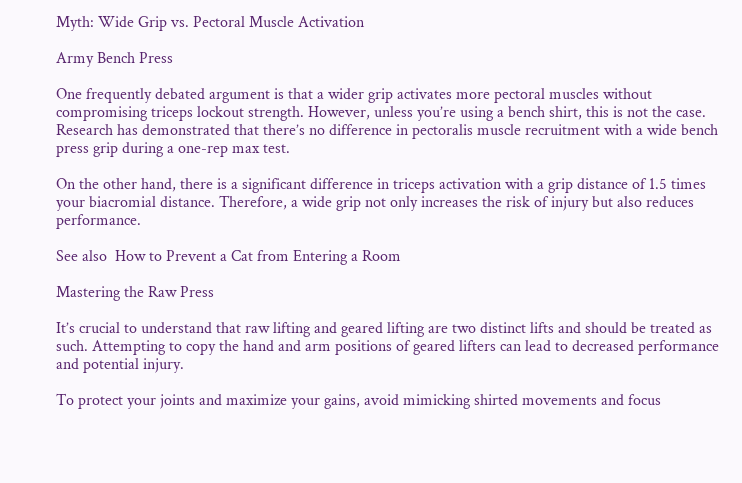Myth: Wide Grip vs. Pectoral Muscle Activation

Army Bench Press

One frequently debated argument is that a wider grip activates more pectoral muscles without compromising triceps lockout strength. However, unless you’re using a bench shirt, this is not the case. Research has demonstrated that there’s no difference in pectoralis muscle recruitment with a wide bench press grip during a one-rep max test.

On the other hand, there is a significant difference in triceps activation with a grip distance of 1.5 times your biacromial distance. Therefore, a wide grip not only increases the risk of injury but also reduces performance.

See also  How to Prevent a Cat from Entering a Room

Mastering the Raw Press

It’s crucial to understand that raw lifting and geared lifting are two distinct lifts and should be treated as such. Attempting to copy the hand and arm positions of geared lifters can lead to decreased performance and potential injury.

To protect your joints and maximize your gains, avoid mimicking shirted movements and focus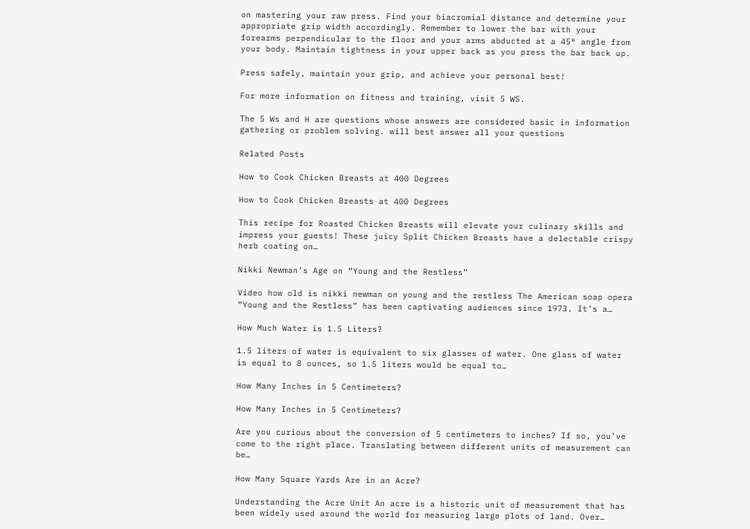on mastering your raw press. Find your biacromial distance and determine your appropriate grip width accordingly. Remember to lower the bar with your forearms perpendicular to the floor and your arms abducted at a 45° angle from your body. Maintain tightness in your upper back as you press the bar back up.

Press safely, maintain your grip, and achieve your personal best!

For more information on fitness and training, visit 5 WS.

The 5 Ws and H are questions whose answers are considered basic in information gathering or problem solving. will best answer all your questions

Related Posts

How to Cook Chicken Breasts at 400 Degrees

How to Cook Chicken Breasts at 400 Degrees

This recipe for Roasted Chicken Breasts will elevate your culinary skills and impress your guests! These juicy Split Chicken Breasts have a delectable crispy herb coating on…

Nikki Newman’s Age on “Young and the Restless”

Video how old is nikki newman on young and the restless The American soap opera “Young and the Restless” has been captivating audiences since 1973. It’s a…

How Much Water is 1.5 Liters?

1.5 liters of water is equivalent to six glasses of water. One glass of water is equal to 8 ounces, so 1.5 liters would be equal to…

How Many Inches in 5 Centimeters?

How Many Inches in 5 Centimeters?

Are you curious about the conversion of 5 centimeters to inches? If so, you’ve come to the right place. Translating between different units of measurement can be…

How Many Square Yards Are in an Acre?

Understanding the Acre Unit An acre is a historic unit of measurement that has been widely used around the world for measuring large plots of land. Over…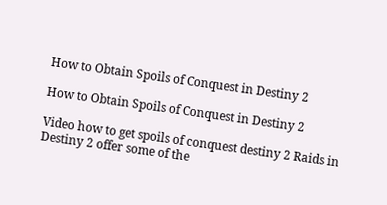How to Obtain Spoils of Conquest in Destiny 2

How to Obtain Spoils of Conquest in Destiny 2

Video how to get spoils of conquest destiny 2 Raids in Destiny 2 offer some of the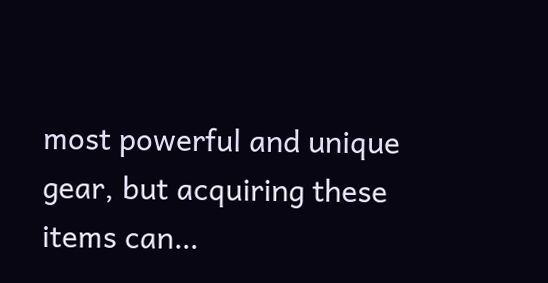most powerful and unique gear, but acquiring these items can…